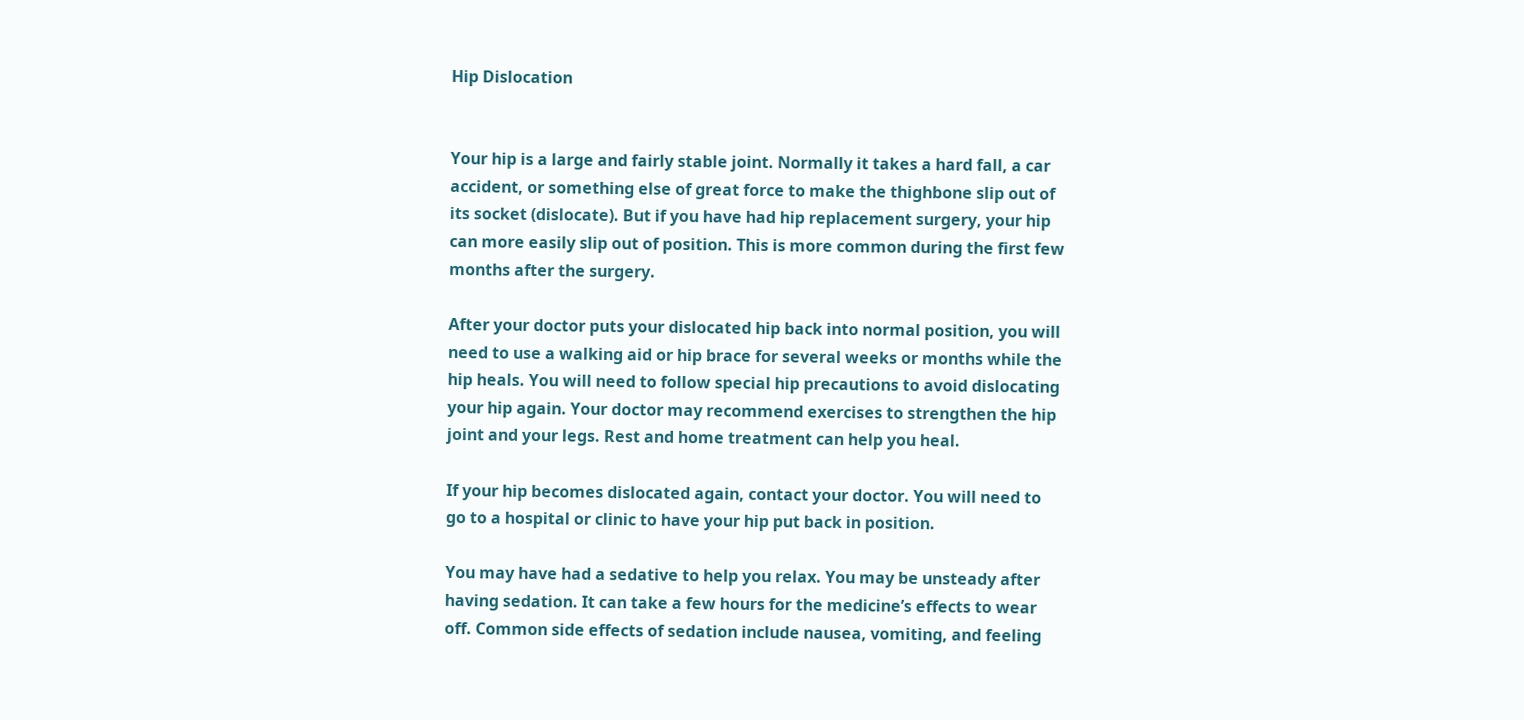Hip Dislocation


Your hip is a large and fairly stable joint. Normally it takes a hard fall, a car accident, or something else of great force to make the thighbone slip out of its socket (dislocate). But if you have had hip replacement surgery, your hip can more easily slip out of position. This is more common during the first few months after the surgery.

After your doctor puts your dislocated hip back into normal position, you will need to use a walking aid or hip brace for several weeks or months while the hip heals. You will need to follow special hip precautions to avoid dislocating your hip again. Your doctor may recommend exercises to strengthen the hip joint and your legs. Rest and home treatment can help you heal.

If your hip becomes dislocated again, contact your doctor. You will need to go to a hospital or clinic to have your hip put back in position.

You may have had a sedative to help you relax. You may be unsteady after having sedation. It can take a few hours for the medicine’s effects to wear off. Common side effects of sedation include nausea, vomiting, and feeling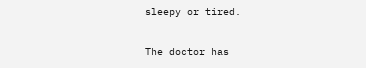sleepy or tired.

The doctor has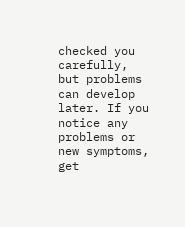checked you carefully, but problems can develop later. If you notice any problems or new symptoms, get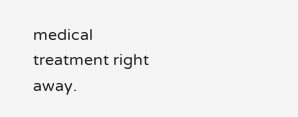medical treatment right away.